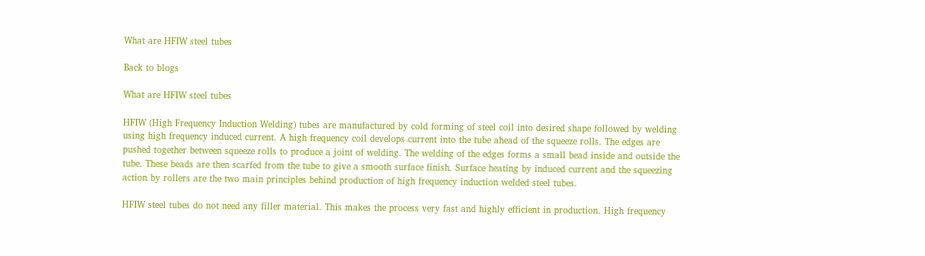What are HFIW steel tubes

Back to blogs

What are HFIW steel tubes

HFIW (High Frequency Induction Welding) tubes are manufactured by cold forming of steel coil into desired shape followed by welding using high frequency induced current. A high frequency coil develops current into the tube ahead of the squeeze rolls. The edges are pushed together between squeeze rolls to produce a joint of welding. The welding of the edges forms a small bead inside and outside the tube. These beads are then scarfed from the tube to give a smooth surface finish. Surface heating by induced current and the squeezing action by rollers are the two main principles behind production of high frequency induction welded steel tubes.

HFIW steel tubes do not need any filler material. This makes the process very fast and highly efficient in production. High frequency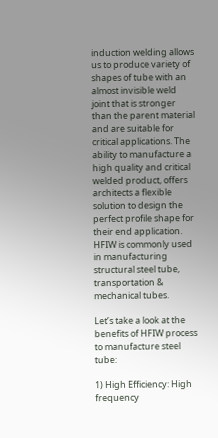induction welding allows us to produce variety of shapes of tube with an almost invisible weld joint that is stronger than the parent material and are suitable for critical applications. The ability to manufacture a high quality and critical welded product, offers architects a flexible solution to design the perfect profile shape for their end application. HFIW is commonly used in manufacturing structural steel tube, transportation & mechanical tubes.

Let’s take a look at the benefits of HFIW process to manufacture steel tube:

1) High Efficiency: High frequency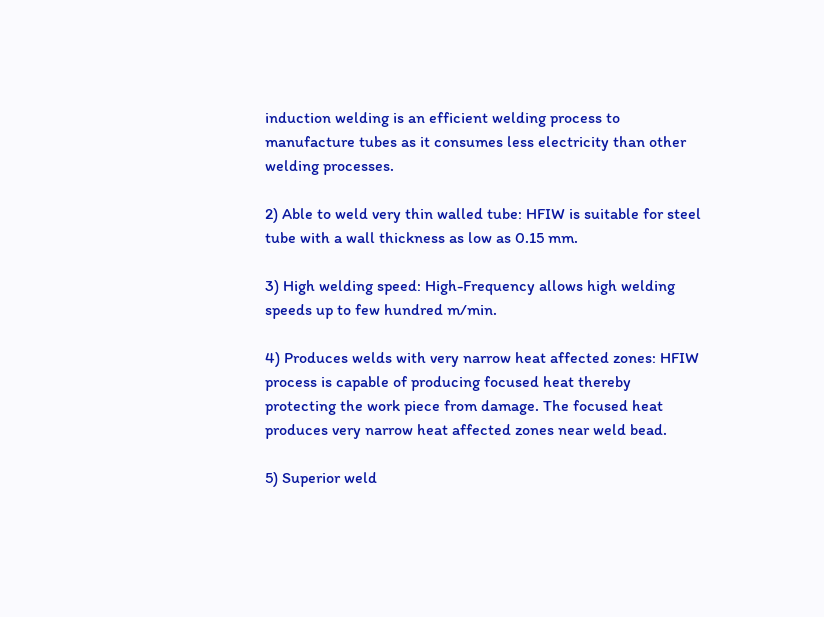induction welding is an efficient welding process to manufacture tubes as it consumes less electricity than other welding processes.

2) Able to weld very thin walled tube: HFIW is suitable for steel tube with a wall thickness as low as 0.15 mm.

3) High welding speed: High-Frequency allows high welding speeds up to few hundred m/min.

4) Produces welds with very narrow heat affected zones: HFIW process is capable of producing focused heat thereby protecting the work piece from damage. The focused heat produces very narrow heat affected zones near weld bead.

5) Superior weld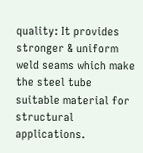quality: It provides stronger & uniform weld seams which make the steel tube suitable material for structural applications.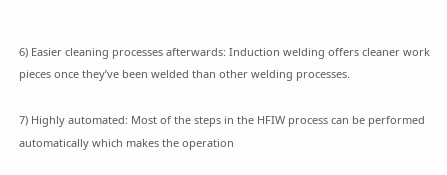6) Easier cleaning processes afterwards: Induction welding offers cleaner work pieces once they’ve been welded than other welding processes.

7) Highly automated: Most of the steps in the HFIW process can be performed automatically which makes the operation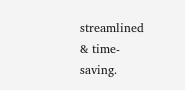streamlined & time-saving.